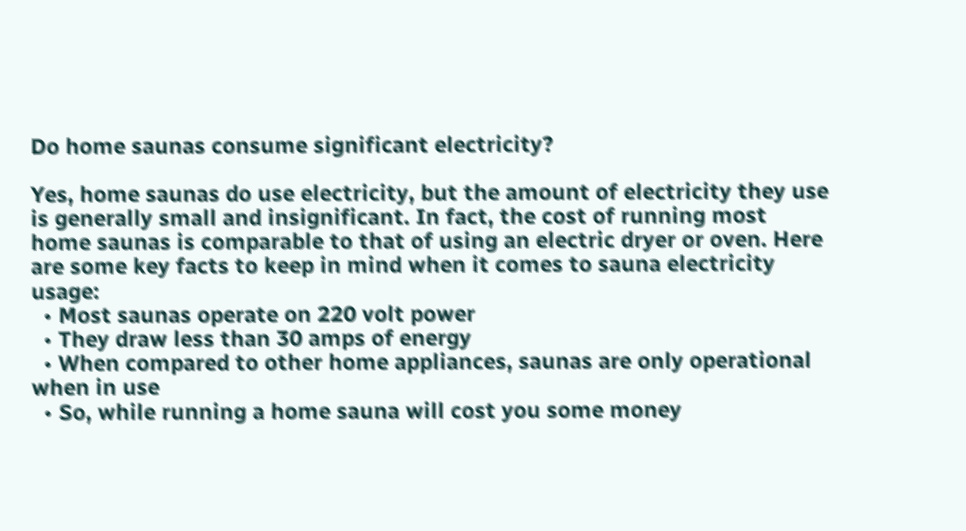Do home saunas consume significant electricity?

Yes, home saunas do use electricity, but the amount of electricity they use is generally small and insignificant. In fact, the cost of running most home saunas is comparable to that of using an electric dryer or oven. Here are some key facts to keep in mind when it comes to sauna electricity usage:
  • Most saunas operate on 220 volt power
  • They draw less than 30 amps of energy
  • When compared to other home appliances, saunas are only operational when in use
  • So, while running a home sauna will cost you some money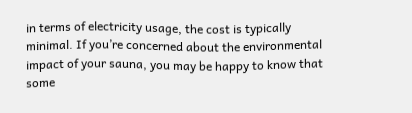in terms of electricity usage, the cost is typically minimal. If you’re concerned about the environmental impact of your sauna, you may be happy to know that some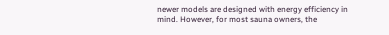newer models are designed with energy efficiency in mind. However, for most sauna owners, the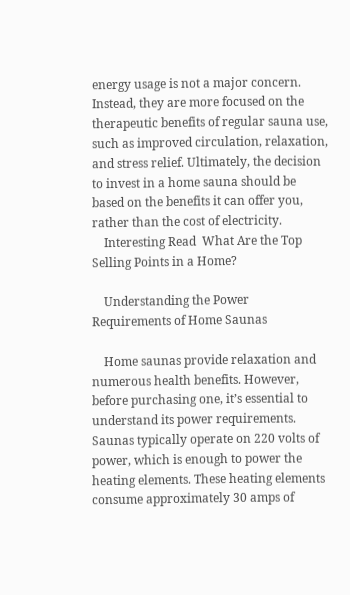energy usage is not a major concern. Instead, they are more focused on the therapeutic benefits of regular sauna use, such as improved circulation, relaxation, and stress relief. Ultimately, the decision to invest in a home sauna should be based on the benefits it can offer you, rather than the cost of electricity.
    Interesting Read  What Are the Top Selling Points in a Home?

    Understanding the Power Requirements of Home Saunas

    Home saunas provide relaxation and numerous health benefits. However, before purchasing one, it’s essential to understand its power requirements. Saunas typically operate on 220 volts of power, which is enough to power the heating elements. These heating elements consume approximately 30 amps of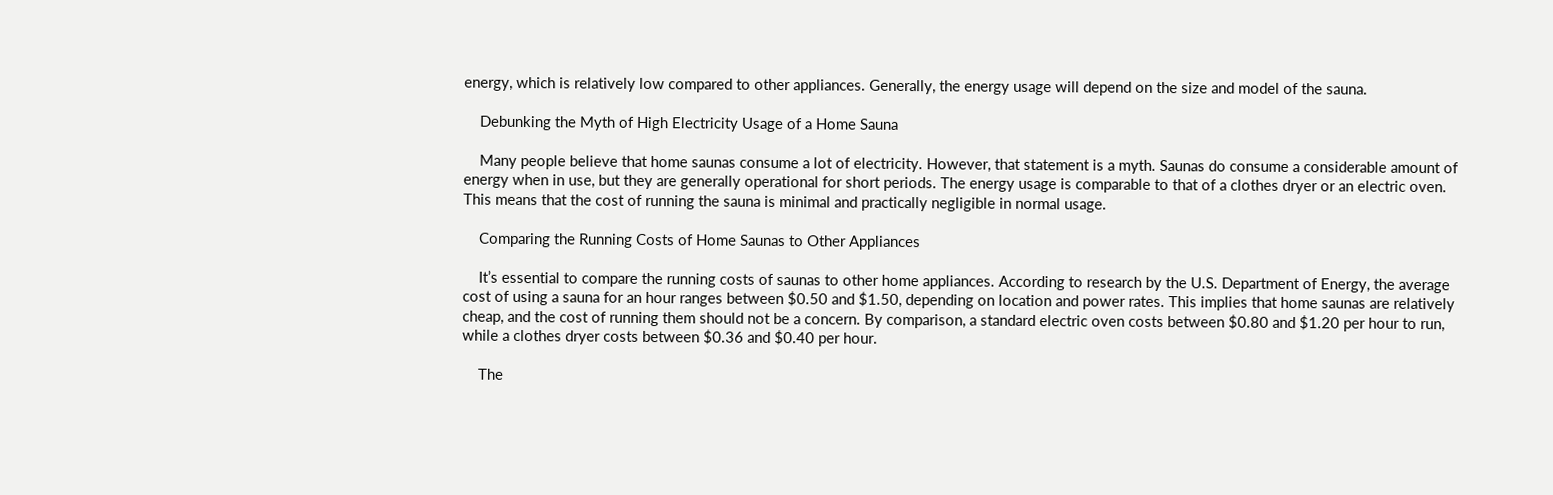energy, which is relatively low compared to other appliances. Generally, the energy usage will depend on the size and model of the sauna.

    Debunking the Myth of High Electricity Usage of a Home Sauna

    Many people believe that home saunas consume a lot of electricity. However, that statement is a myth. Saunas do consume a considerable amount of energy when in use, but they are generally operational for short periods. The energy usage is comparable to that of a clothes dryer or an electric oven. This means that the cost of running the sauna is minimal and practically negligible in normal usage.

    Comparing the Running Costs of Home Saunas to Other Appliances

    It’s essential to compare the running costs of saunas to other home appliances. According to research by the U.S. Department of Energy, the average cost of using a sauna for an hour ranges between $0.50 and $1.50, depending on location and power rates. This implies that home saunas are relatively cheap, and the cost of running them should not be a concern. By comparison, a standard electric oven costs between $0.80 and $1.20 per hour to run, while a clothes dryer costs between $0.36 and $0.40 per hour.

    The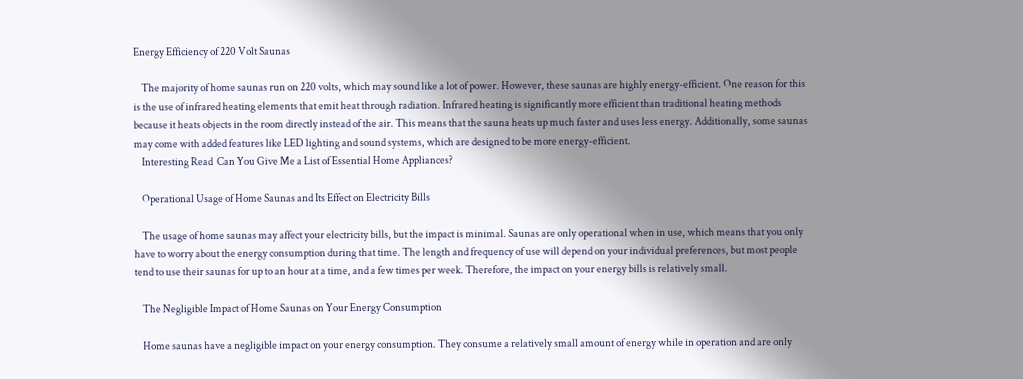Energy Efficiency of 220 Volt Saunas

    The majority of home saunas run on 220 volts, which may sound like a lot of power. However, these saunas are highly energy-efficient. One reason for this is the use of infrared heating elements that emit heat through radiation. Infrared heating is significantly more efficient than traditional heating methods because it heats objects in the room directly instead of the air. This means that the sauna heats up much faster and uses less energy. Additionally, some saunas may come with added features like LED lighting and sound systems, which are designed to be more energy-efficient.
    Interesting Read  Can You Give Me a List of Essential Home Appliances?

    Operational Usage of Home Saunas and Its Effect on Electricity Bills

    The usage of home saunas may affect your electricity bills, but the impact is minimal. Saunas are only operational when in use, which means that you only have to worry about the energy consumption during that time. The length and frequency of use will depend on your individual preferences, but most people tend to use their saunas for up to an hour at a time, and a few times per week. Therefore, the impact on your energy bills is relatively small.

    The Negligible Impact of Home Saunas on Your Energy Consumption

    Home saunas have a negligible impact on your energy consumption. They consume a relatively small amount of energy while in operation and are only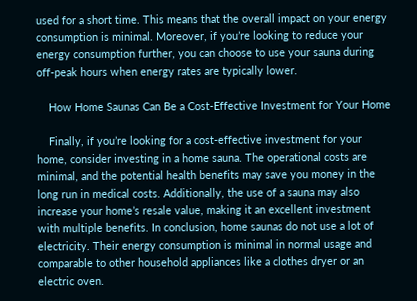used for a short time. This means that the overall impact on your energy consumption is minimal. Moreover, if you’re looking to reduce your energy consumption further, you can choose to use your sauna during off-peak hours when energy rates are typically lower.

    How Home Saunas Can Be a Cost-Effective Investment for Your Home

    Finally, if you’re looking for a cost-effective investment for your home, consider investing in a home sauna. The operational costs are minimal, and the potential health benefits may save you money in the long run in medical costs. Additionally, the use of a sauna may also increase your home’s resale value, making it an excellent investment with multiple benefits. In conclusion, home saunas do not use a lot of electricity. Their energy consumption is minimal in normal usage and comparable to other household appliances like a clothes dryer or an electric oven.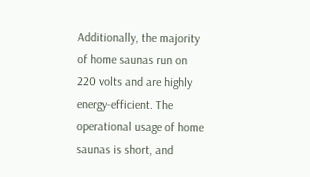Additionally, the majority of home saunas run on 220 volts and are highly energy-efficient. The operational usage of home saunas is short, and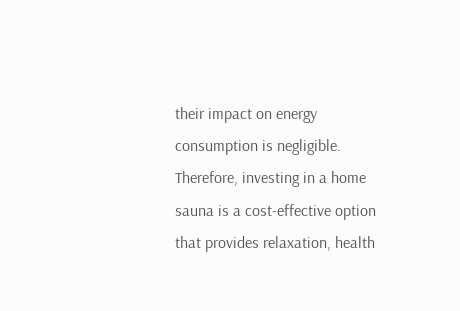their impact on energy consumption is negligible. Therefore, investing in a home sauna is a cost-effective option that provides relaxation, health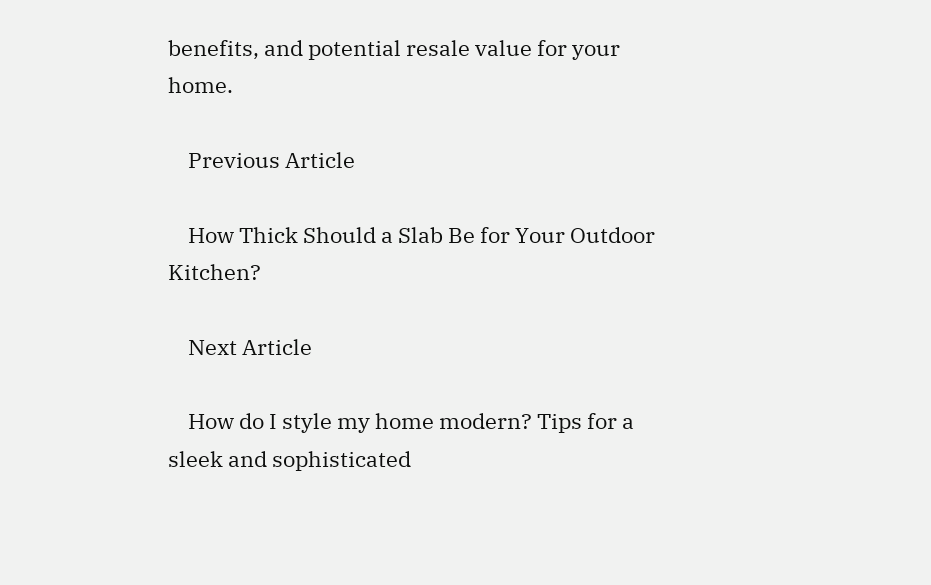benefits, and potential resale value for your home.

    Previous Article

    How Thick Should a Slab Be for Your Outdoor Kitchen?

    Next Article

    How do I style my home modern? Tips for a sleek and sophisticated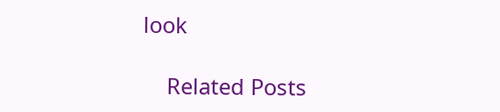look

    Related Posts